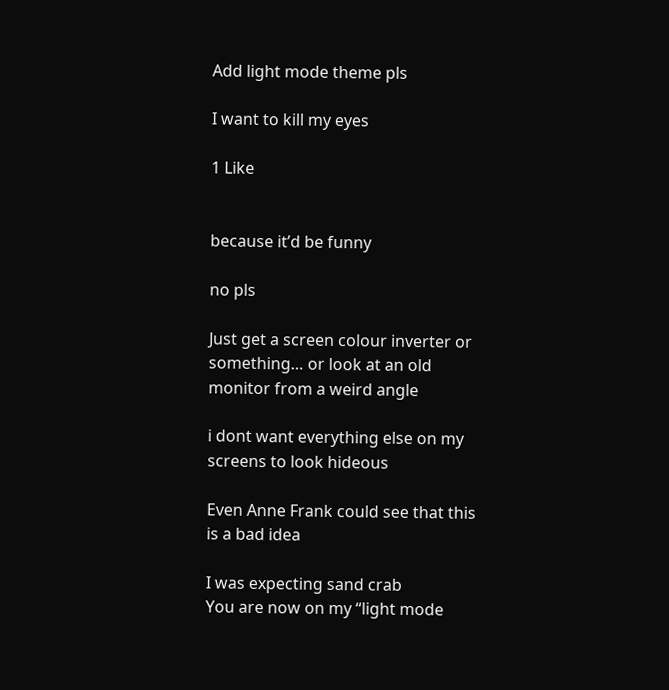Add light mode theme pls

I want to kill my eyes

1 Like


because it’d be funny

no pls

Just get a screen colour inverter or something… or look at an old monitor from a weird angle

i dont want everything else on my screens to look hideous

Even Anne Frank could see that this is a bad idea

I was expecting sand crab
You are now on my “light mode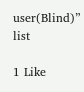user(Blind)” list

1 Like